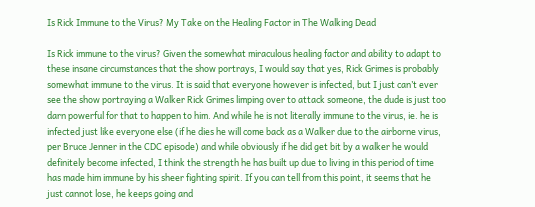Is Rick Immune to the Virus? My Take on the Healing Factor in The Walking Dead

Is Rick immune to the virus? Given the somewhat miraculous healing factor and ability to adapt to these insane circumstances that the show portrays, I would say that yes, Rick Grimes is probably somewhat immune to the virus. It is said that everyone however is infected, but I just can’t ever see the show portraying a Walker Rick Grimes limping over to attack someone, the dude is just too darn powerful for that to happen to him. And while he is not literally immune to the virus, ie. he is infected just like everyone else (if he dies he will come back as a Walker due to the airborne virus, per Bruce Jenner in the CDC episode) and while obviously if he did get bit by a walker he would definitely become infected, I think the strength he has built up due to living in this period of time has made him immune by his sheer fighting spirit. If you can tell from this point, it seems that he just cannot lose, he keeps going and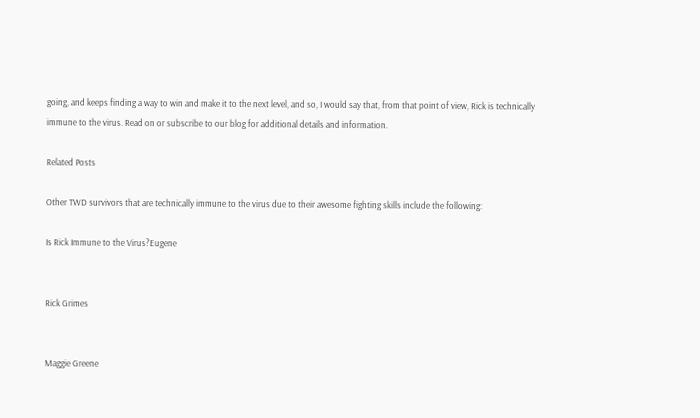going, and keeps finding a way to win and make it to the next level, and so, I would say that, from that point of view, Rick is technically immune to the virus. Read on or subscribe to our blog for additional details and information.

Related Posts

Other TWD survivors that are technically immune to the virus due to their awesome fighting skills include the following:

Is Rick Immune to the Virus?Eugene


Rick Grimes


Maggie Greene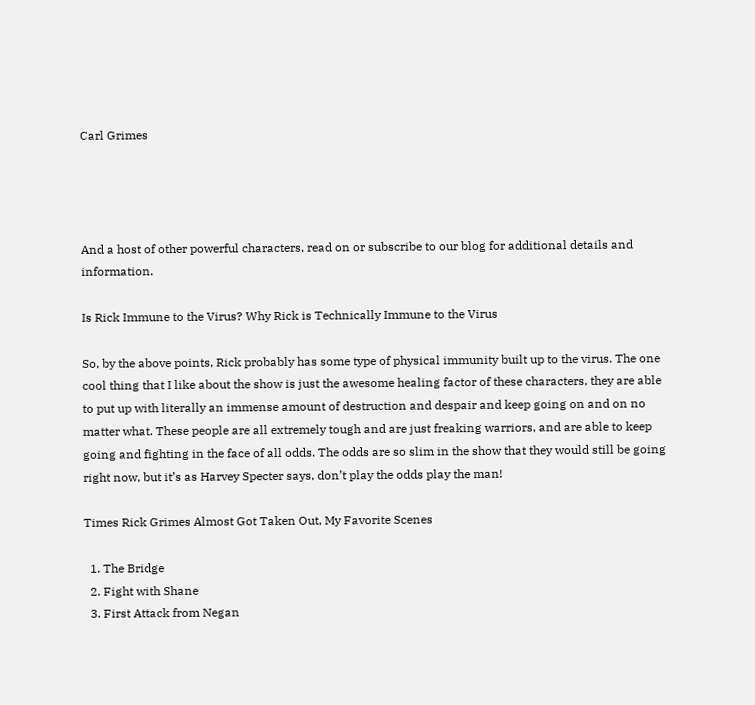Carl Grimes




And a host of other powerful characters, read on or subscribe to our blog for additional details and information.

Is Rick Immune to the Virus? Why Rick is Technically Immune to the Virus

So, by the above points, Rick probably has some type of physical immunity built up to the virus. The one cool thing that I like about the show is just the awesome healing factor of these characters, they are able to put up with literally an immense amount of destruction and despair and keep going on and on no matter what. These people are all extremely tough and are just freaking warriors, and are able to keep going and fighting in the face of all odds. The odds are so slim in the show that they would still be going right now, but it’s as Harvey Specter says, don’t play the odds play the man!

Times Rick Grimes Almost Got Taken Out, My Favorite Scenes

  1. The Bridge
  2. Fight with Shane
  3. First Attack from Negan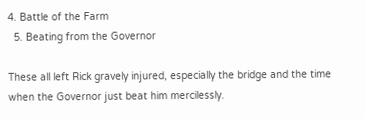4. Battle of the Farm
  5. Beating from the Governor

These all left Rick gravely injured, especially the bridge and the time when the Governor just beat him mercilessly.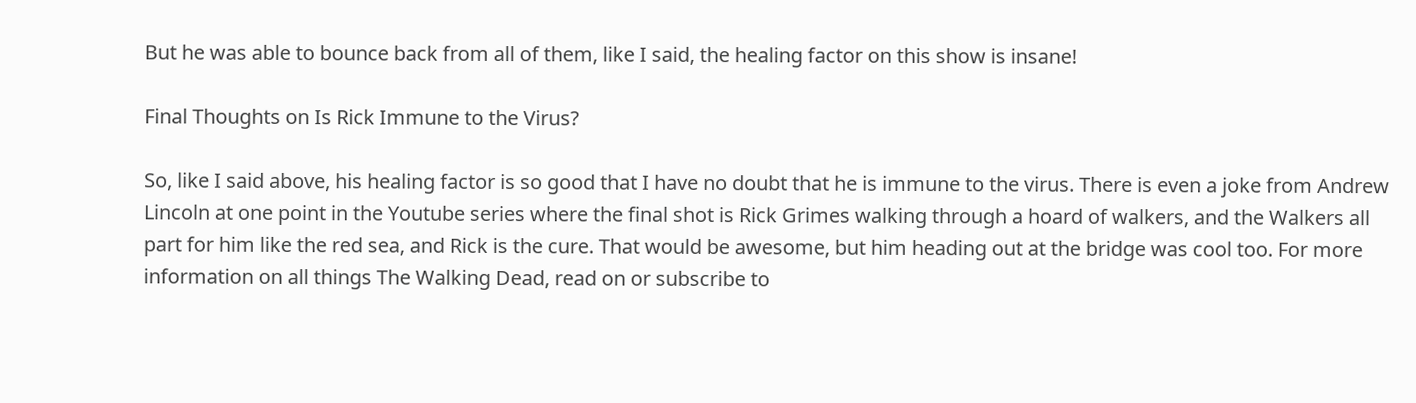But he was able to bounce back from all of them, like I said, the healing factor on this show is insane!

Final Thoughts on Is Rick Immune to the Virus?

So, like I said above, his healing factor is so good that I have no doubt that he is immune to the virus. There is even a joke from Andrew Lincoln at one point in the Youtube series where the final shot is Rick Grimes walking through a hoard of walkers, and the Walkers all part for him like the red sea, and Rick is the cure. That would be awesome, but him heading out at the bridge was cool too. For more information on all things The Walking Dead, read on or subscribe to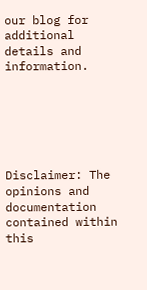our blog for additional details and information.






Disclaimer: The opinions and documentation contained within this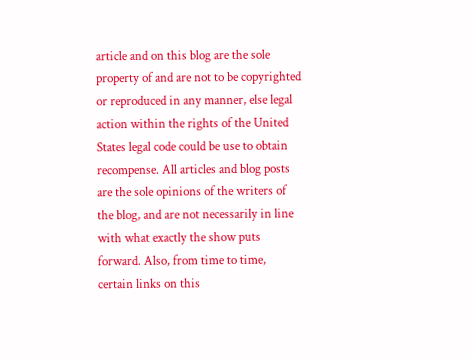article and on this blog are the sole property of and are not to be copyrighted or reproduced in any manner, else legal action within the rights of the United States legal code could be use to obtain recompense. All articles and blog posts are the sole opinions of the writers of the blog, and are not necessarily in line with what exactly the show puts forward. Also, from time to time, certain links on this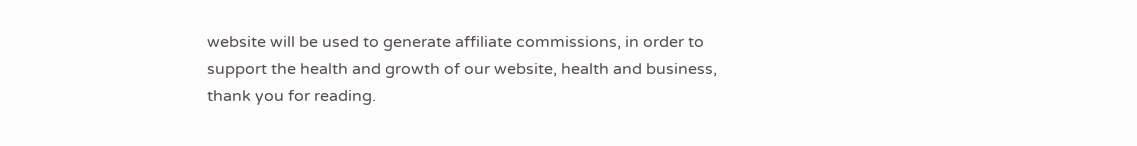website will be used to generate affiliate commissions, in order to support the health and growth of our website, health and business, thank you for reading.